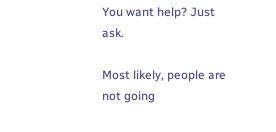You want help? Just ask.

Most likely, people are not going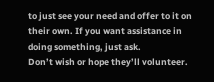to just see your need and offer to it on their own. If you want assistance in doing something, just ask.
Don’t wish or hope they’ll volunteer.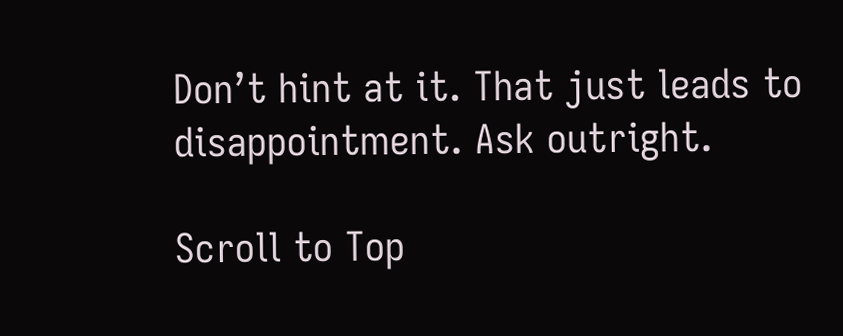Don’t hint at it. That just leads to disappointment. Ask outright.

Scroll to Top